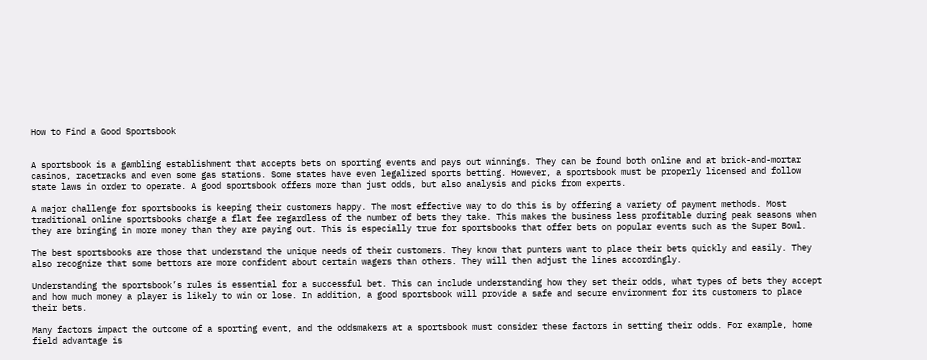How to Find a Good Sportsbook


A sportsbook is a gambling establishment that accepts bets on sporting events and pays out winnings. They can be found both online and at brick-and-mortar casinos, racetracks and even some gas stations. Some states have even legalized sports betting. However, a sportsbook must be properly licensed and follow state laws in order to operate. A good sportsbook offers more than just odds, but also analysis and picks from experts.

A major challenge for sportsbooks is keeping their customers happy. The most effective way to do this is by offering a variety of payment methods. Most traditional online sportsbooks charge a flat fee regardless of the number of bets they take. This makes the business less profitable during peak seasons when they are bringing in more money than they are paying out. This is especially true for sportsbooks that offer bets on popular events such as the Super Bowl.

The best sportsbooks are those that understand the unique needs of their customers. They know that punters want to place their bets quickly and easily. They also recognize that some bettors are more confident about certain wagers than others. They will then adjust the lines accordingly.

Understanding the sportsbook’s rules is essential for a successful bet. This can include understanding how they set their odds, what types of bets they accept and how much money a player is likely to win or lose. In addition, a good sportsbook will provide a safe and secure environment for its customers to place their bets.

Many factors impact the outcome of a sporting event, and the oddsmakers at a sportsbook must consider these factors in setting their odds. For example, home field advantage is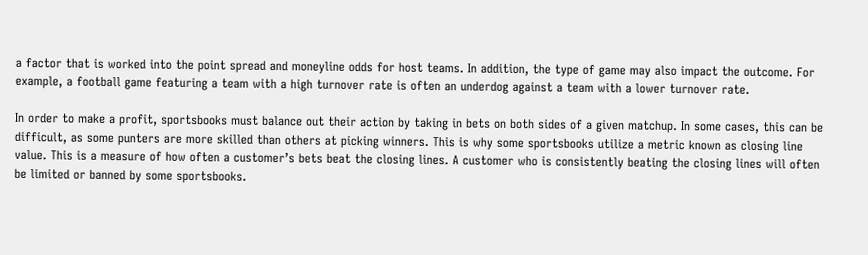a factor that is worked into the point spread and moneyline odds for host teams. In addition, the type of game may also impact the outcome. For example, a football game featuring a team with a high turnover rate is often an underdog against a team with a lower turnover rate.

In order to make a profit, sportsbooks must balance out their action by taking in bets on both sides of a given matchup. In some cases, this can be difficult, as some punters are more skilled than others at picking winners. This is why some sportsbooks utilize a metric known as closing line value. This is a measure of how often a customer’s bets beat the closing lines. A customer who is consistently beating the closing lines will often be limited or banned by some sportsbooks.